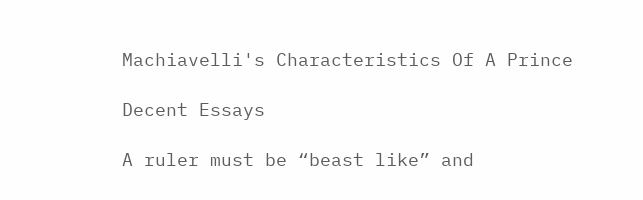Machiavelli's Characteristics Of A Prince

Decent Essays

A ruler must be “beast like” and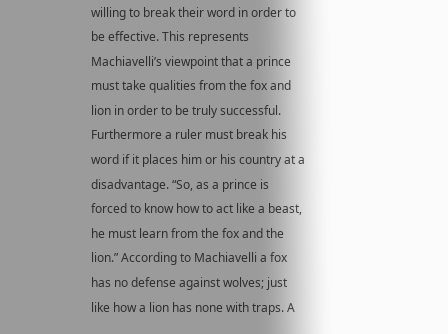willing to break their word in order to be effective. This represents Machiavelli’s viewpoint that a prince must take qualities from the fox and lion in order to be truly successful. Furthermore a ruler must break his word if it places him or his country at a disadvantage. “So, as a prince is forced to know how to act like a beast, he must learn from the fox and the lion.” According to Machiavelli a fox has no defense against wolves; just like how a lion has none with traps. A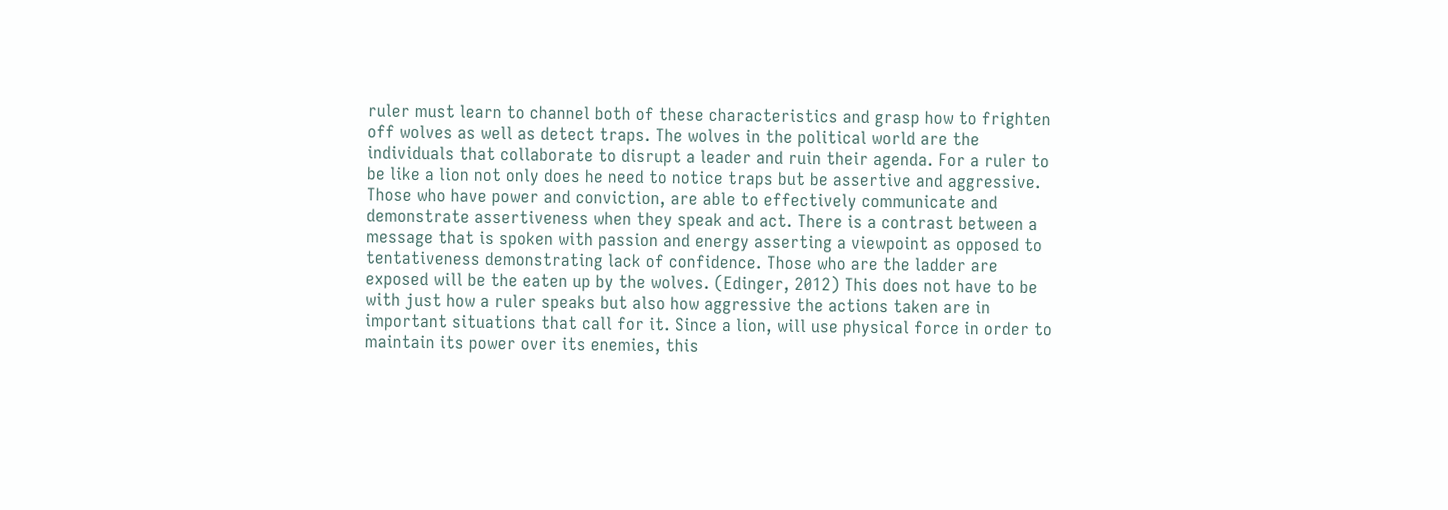ruler must learn to channel both of these characteristics and grasp how to frighten off wolves as well as detect traps. The wolves in the political world are the individuals that collaborate to disrupt a leader and ruin their agenda. For a ruler to be like a lion not only does he need to notice traps but be assertive and aggressive. Those who have power and conviction, are able to effectively communicate and demonstrate assertiveness when they speak and act. There is a contrast between a message that is spoken with passion and energy asserting a viewpoint as opposed to tentativeness demonstrating lack of confidence. Those who are the ladder are exposed will be the eaten up by the wolves. (Edinger, 2012) This does not have to be with just how a ruler speaks but also how aggressive the actions taken are in important situations that call for it. Since a lion, will use physical force in order to maintain its power over its enemies, this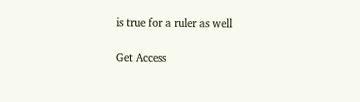is true for a ruler as well

Get Access